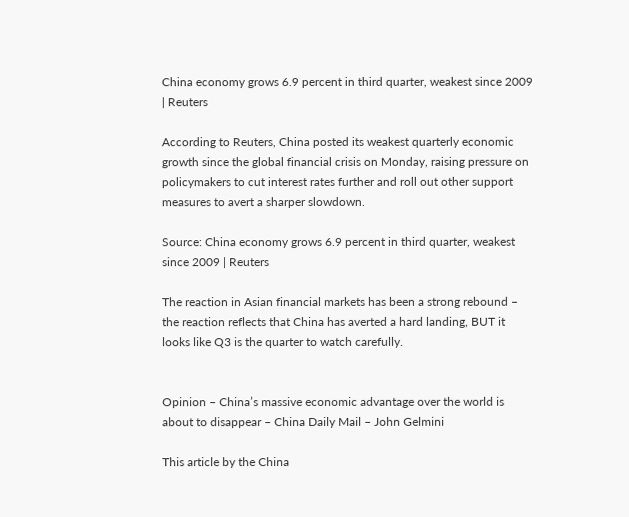China economy grows 6.9 percent in third quarter, weakest since 2009 | Reuters

According to Reuters, China posted its weakest quarterly economic growth since the global financial crisis on Monday, raising pressure on policymakers to cut interest rates further and roll out other support measures to avert a sharper slowdown.

Source: China economy grows 6.9 percent in third quarter, weakest since 2009 | Reuters

The reaction in Asian financial markets has been a strong rebound – the reaction reflects that China has averted a hard landing, BUT it looks like Q3 is the quarter to watch carefully.


Opinion – China’s massive economic advantage over the world is about to disappear – China Daily Mail – John Gelmini

This article by the China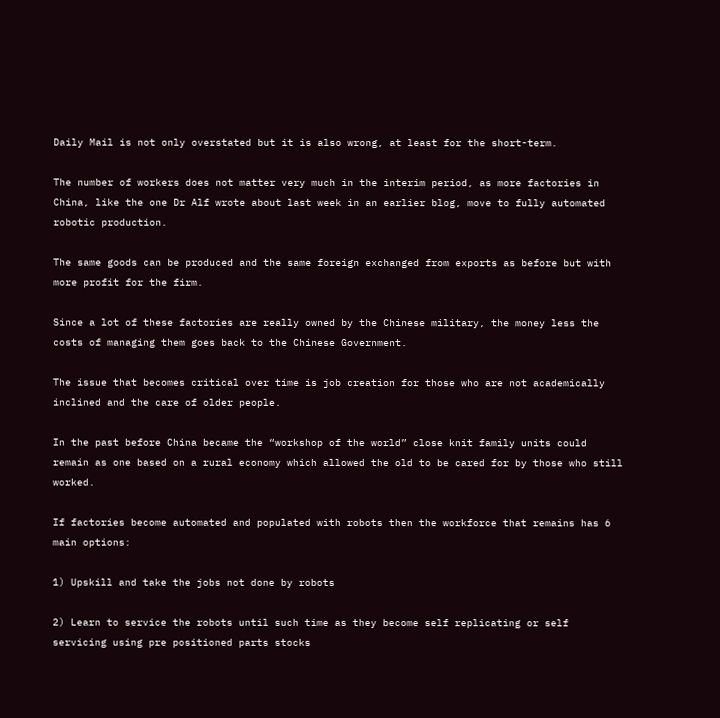Daily Mail is not only overstated but it is also wrong, at least for the short-term.

The number of workers does not matter very much in the interim period, as more factories in China, like the one Dr Alf wrote about last week in an earlier blog, move to fully automated robotic production.

The same goods can be produced and the same foreign exchanged from exports as before but with more profit for the firm.

Since a lot of these factories are really owned by the Chinese military, the money less the costs of managing them goes back to the Chinese Government.

The issue that becomes critical over time is job creation for those who are not academically inclined and the care of older people.

In the past before China became the “workshop of the world” close knit family units could remain as one based on a rural economy which allowed the old to be cared for by those who still worked.

If factories become automated and populated with robots then the workforce that remains has 6 main options:

1) Upskill and take the jobs not done by robots

2) Learn to service the robots until such time as they become self replicating or self servicing using pre positioned parts stocks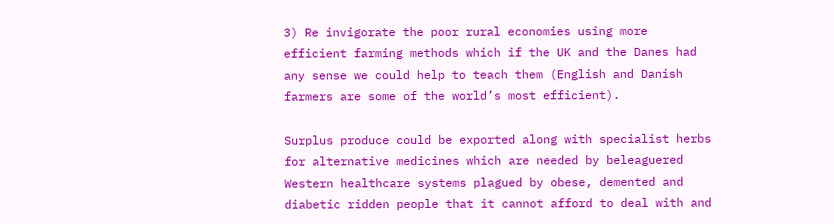3) Re invigorate the poor rural economies using more efficient farming methods which if the UK and the Danes had any sense we could help to teach them (English and Danish farmers are some of the world’s most efficient).

Surplus produce could be exported along with specialist herbs for alternative medicines which are needed by beleaguered Western healthcare systems plagued by obese, demented and diabetic ridden people that it cannot afford to deal with and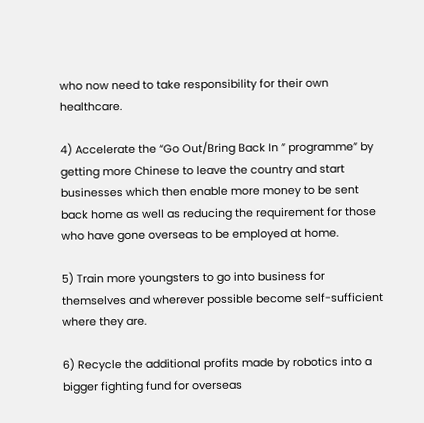who now need to take responsibility for their own healthcare.

4) Accelerate the “Go Out/Bring Back In ” programme” by getting more Chinese to leave the country and start businesses which then enable more money to be sent back home as well as reducing the requirement for those who have gone overseas to be employed at home.

5) Train more youngsters to go into business for themselves and wherever possible become self-sufficient where they are.

6) Recycle the additional profits made by robotics into a bigger fighting fund for overseas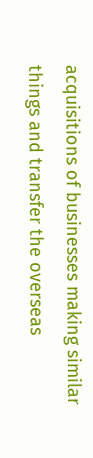acquisitions of businesses making similar things and transfer the overseas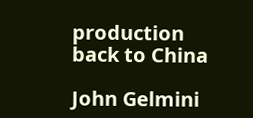production back to China

John Gelmini